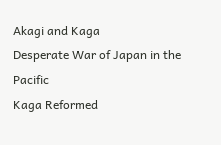Akagi and Kaga
Desperate War of Japan in the Pacific
Kaga Reformed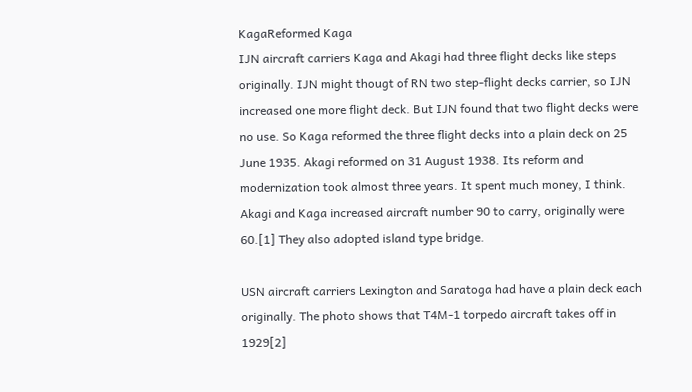KagaReformed Kaga
IJN aircraft carriers Kaga and Akagi had three flight decks like steps originally. IJN might thougt of RN two step-flight decks carrier, so IJN increased one more flight deck. But IJN found that two flight decks were no use. So Kaga reformed the three flight decks into a plain deck on 25 June 1935. Akagi reformed on 31 August 1938. Its reform and modernization took almost three years. It spent much money, I think. Akagi and Kaga increased aircraft number 90 to carry, originally were 60.[1] They also adopted island type bridge.

USN aircraft carriers Lexington and Saratoga had have a plain deck each originally. The photo shows that T4M-1 torpedo aircraft takes off in 1929[2]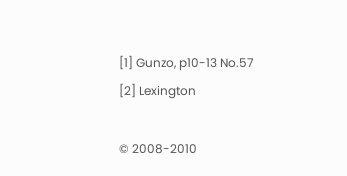[1] Gunzo, p10-13 No.57
[2] Lexington

© 2008-2010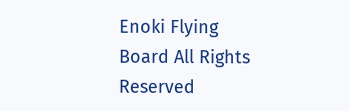Enoki Flying Board All Rights Reserved